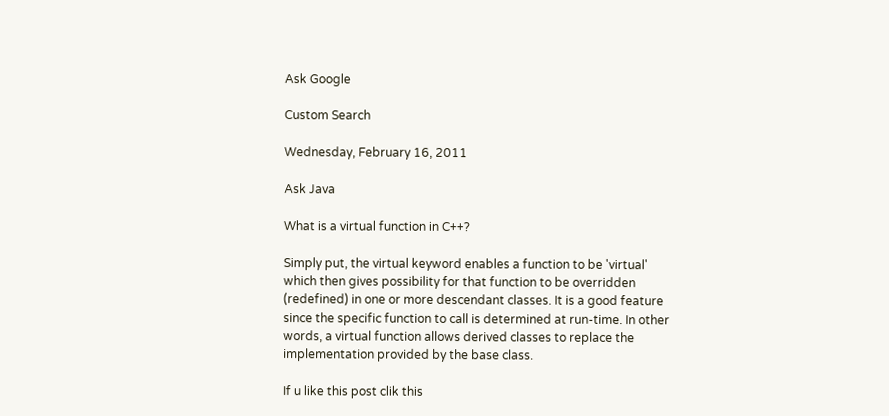Ask Google

Custom Search

Wednesday, February 16, 2011

Ask Java

What is a virtual function in C++?

Simply put, the virtual keyword enables a function to be 'virtual' which then gives possibility for that function to be overridden (redefined) in one or more descendant classes. It is a good feature since the specific function to call is determined at run-time. In other words, a virtual function allows derived classes to replace the implementation provided by the base class.

If u like this post clik this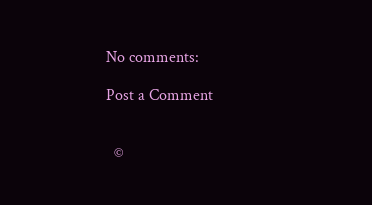No comments:

Post a Comment


  ©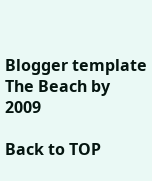Blogger template The Beach by 2009

Back to TOP